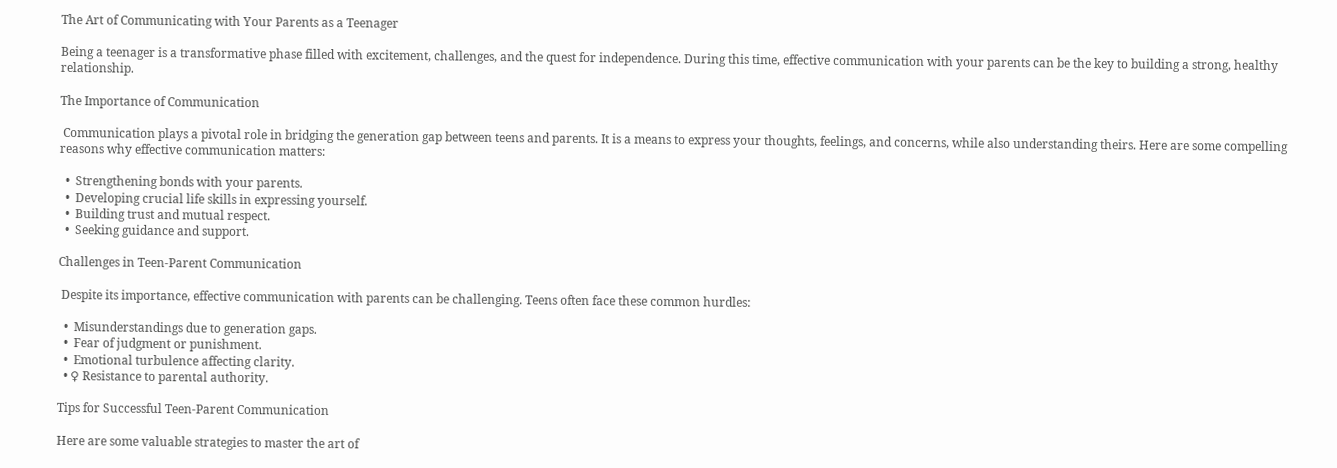The Art of Communicating with Your Parents as a Teenager

Being a teenager is a transformative phase filled with excitement, challenges, and the quest for independence. During this time, effective communication with your parents can be the key to building a strong, healthy relationship.

The Importance of Communication

 Communication plays a pivotal role in bridging the generation gap between teens and parents. It is a means to express your thoughts, feelings, and concerns, while also understanding theirs. Here are some compelling reasons why effective communication matters:

  •  Strengthening bonds with your parents.
  •  Developing crucial life skills in expressing yourself.
  •  Building trust and mutual respect.
  •  Seeking guidance and support.

Challenges in Teen-Parent Communication

 Despite its importance, effective communication with parents can be challenging. Teens often face these common hurdles:

  •  Misunderstandings due to generation gaps.
  •  Fear of judgment or punishment.
  •  Emotional turbulence affecting clarity.
  • ♀ Resistance to parental authority.

Tips for Successful Teen-Parent Communication

Here are some valuable strategies to master the art of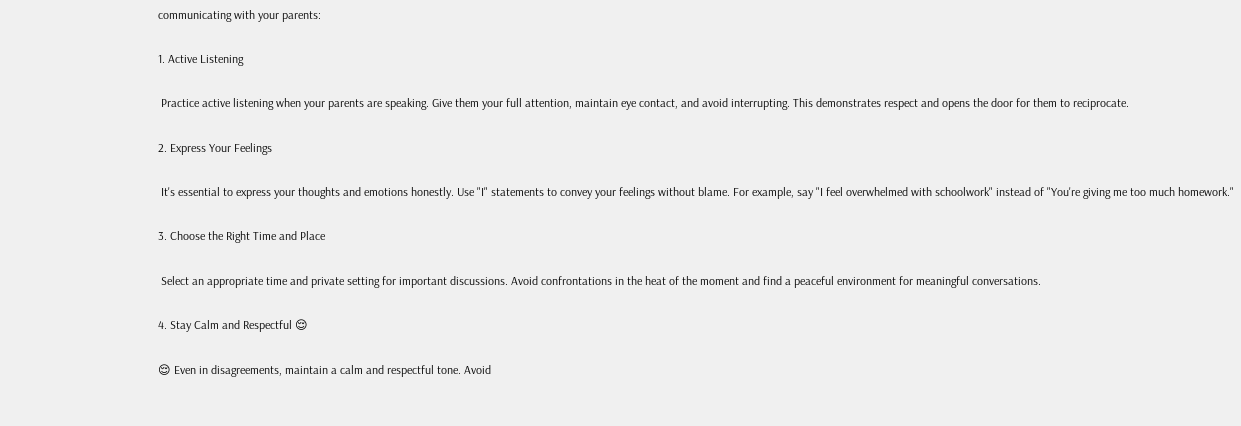communicating with your parents:

1. Active Listening

 Practice active listening when your parents are speaking. Give them your full attention, maintain eye contact, and avoid interrupting. This demonstrates respect and opens the door for them to reciprocate.

2. Express Your Feelings

 It's essential to express your thoughts and emotions honestly. Use "I" statements to convey your feelings without blame. For example, say "I feel overwhelmed with schoolwork" instead of "You're giving me too much homework."

3. Choose the Right Time and Place

 Select an appropriate time and private setting for important discussions. Avoid confrontations in the heat of the moment and find a peaceful environment for meaningful conversations.

4. Stay Calm and Respectful 😌

😌 Even in disagreements, maintain a calm and respectful tone. Avoid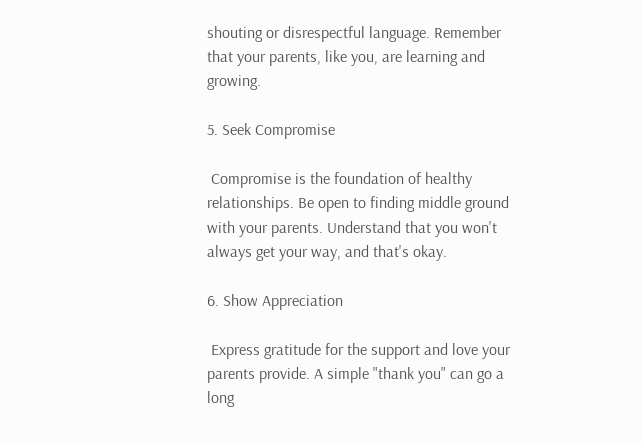shouting or disrespectful language. Remember that your parents, like you, are learning and growing.

5. Seek Compromise

 Compromise is the foundation of healthy relationships. Be open to finding middle ground with your parents. Understand that you won't always get your way, and that's okay.

6. Show Appreciation

 Express gratitude for the support and love your parents provide. A simple "thank you" can go a long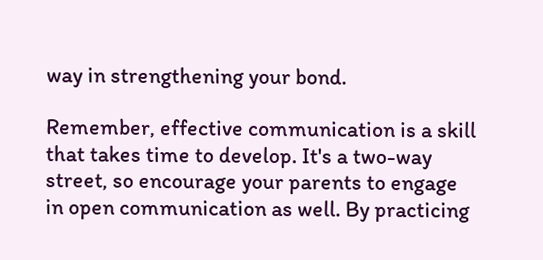way in strengthening your bond.

Remember, effective communication is a skill that takes time to develop. It's a two-way street, so encourage your parents to engage in open communication as well. By practicing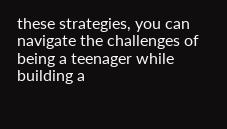these strategies, you can navigate the challenges of being a teenager while building a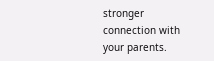stronger connection with your parents.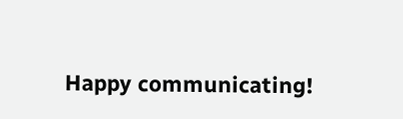Happy communicating!